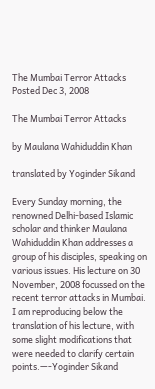The Mumbai Terror Attacks
Posted Dec 3, 2008

The Mumbai Terror Attacks

by Maulana Wahiduddin Khan

translated by Yoginder Sikand

Every Sunday morning, the renowned Delhi-based Islamic scholar and thinker Maulana Wahiduddin Khan addresses a group of his disciples, speaking on various issues. His lecture on 30 November, 2008 focussed on the recent terror attacks in Mumbai. I am reproducing below the translation of his lecture, with some slight modifications that were needed to clarify certain points.—-Yoginder Sikand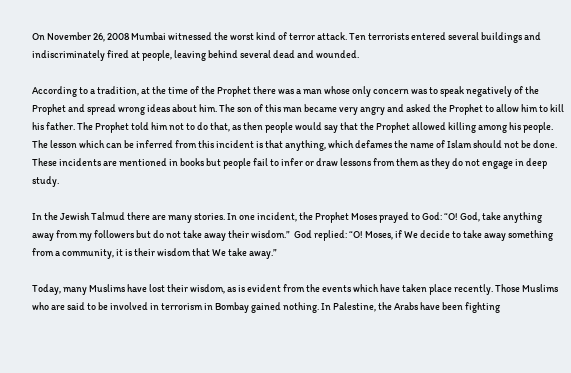On November 26, 2008 Mumbai witnessed the worst kind of terror attack. Ten terrorists entered several buildings and indiscriminately fired at people, leaving behind several dead and wounded.

According to a tradition, at the time of the Prophet there was a man whose only concern was to speak negatively of the Prophet and spread wrong ideas about him. The son of this man became very angry and asked the Prophet to allow him to kill his father. The Prophet told him not to do that, as then people would say that the Prophet allowed killing among his people. The lesson which can be inferred from this incident is that anything, which defames the name of Islam should not be done. These incidents are mentioned in books but people fail to infer or draw lessons from them as they do not engage in deep study.

In the Jewish Talmud there are many stories. In one incident, the Prophet Moses prayed to God: “O! God, take anything away from my followers but do not take away their wisdom.”  God replied: “O! Moses, if We decide to take away something from a community, it is their wisdom that We take away.”

Today, many Muslims have lost their wisdom, as is evident from the events which have taken place recently. Those Muslims who are said to be involved in terrorism in Bombay gained nothing. In Palestine, the Arabs have been fighting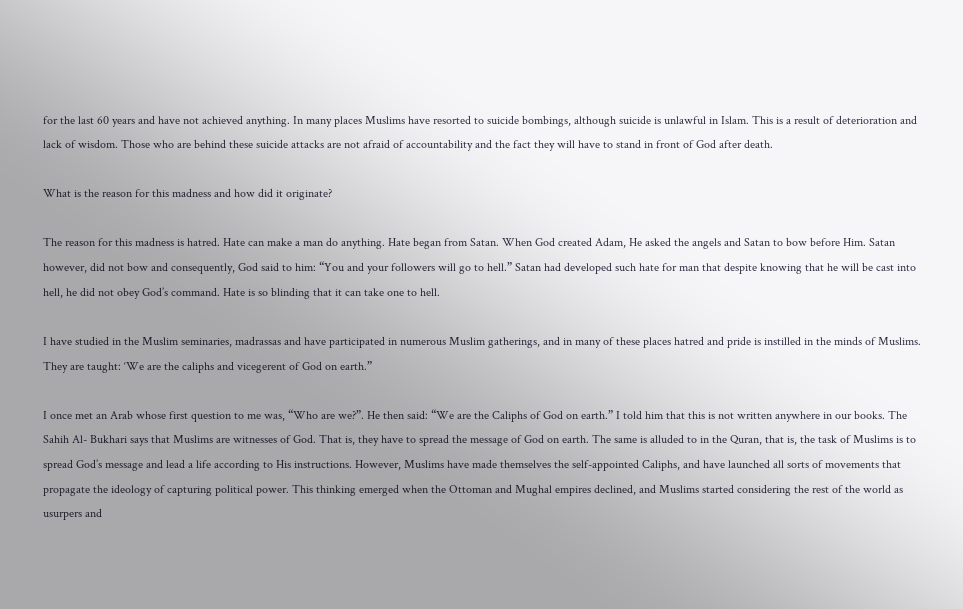for the last 60 years and have not achieved anything. In many places Muslims have resorted to suicide bombings, although suicide is unlawful in Islam. This is a result of deterioration and lack of wisdom. Those who are behind these suicide attacks are not afraid of accountability and the fact they will have to stand in front of God after death.

What is the reason for this madness and how did it originate?

The reason for this madness is hatred. Hate can make a man do anything. Hate began from Satan. When God created Adam, He asked the angels and Satan to bow before Him. Satan however, did not bow and consequently, God said to him: “You and your followers will go to hell.” Satan had developed such hate for man that despite knowing that he will be cast into hell, he did not obey God’s command. Hate is so blinding that it can take one to hell.

I have studied in the Muslim seminaries, madrassas and have participated in numerous Muslim gatherings, and in many of these places hatred and pride is instilled in the minds of Muslims. They are taught: ‘We are the caliphs and vicegerent of God on earth.”

I once met an Arab whose first question to me was, “Who are we?”. He then said: “We are the Caliphs of God on earth.” I told him that this is not written anywhere in our books. The Sahih Al- Bukhari says that Muslims are witnesses of God. That is, they have to spread the message of God on earth. The same is alluded to in the Quran, that is, the task of Muslims is to spread God’s message and lead a life according to His instructions. However, Muslims have made themselves the self-appointed Caliphs, and have launched all sorts of movements that propagate the ideology of capturing political power. This thinking emerged when the Ottoman and Mughal empires declined, and Muslims started considering the rest of the world as usurpers and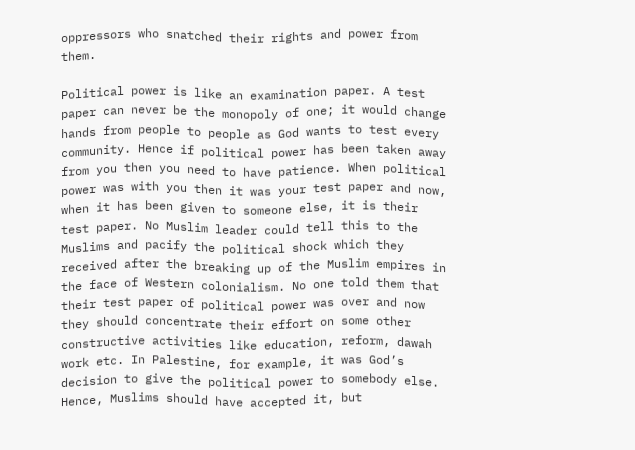oppressors who snatched their rights and power from them.

Political power is like an examination paper. A test paper can never be the monopoly of one; it would change hands from people to people as God wants to test every community. Hence if political power has been taken away from you then you need to have patience. When political power was with you then it was your test paper and now, when it has been given to someone else, it is their test paper. No Muslim leader could tell this to the Muslims and pacify the political shock which they received after the breaking up of the Muslim empires in the face of Western colonialism. No one told them that their test paper of political power was over and now they should concentrate their effort on some other constructive activities like education, reform, dawah work etc. In Palestine, for example, it was God’s decision to give the political power to somebody else. Hence, Muslims should have accepted it, but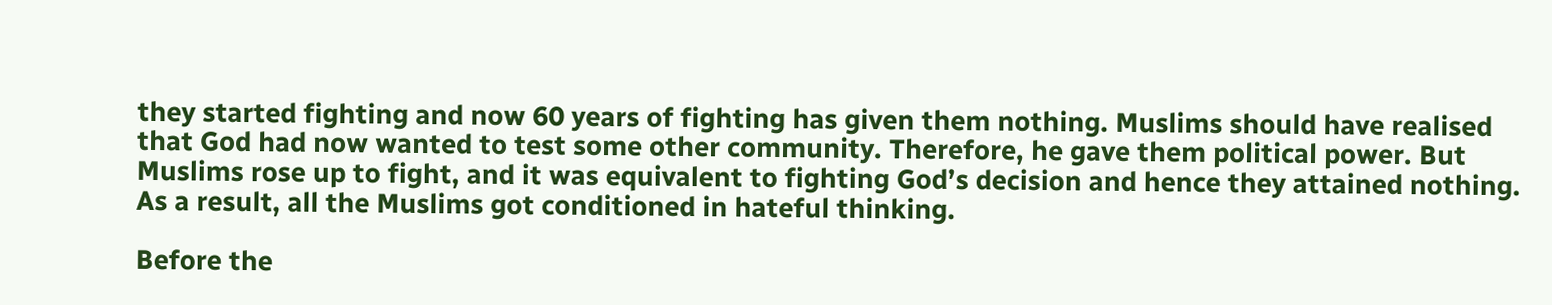they started fighting and now 60 years of fighting has given them nothing. Muslims should have realised that God had now wanted to test some other community. Therefore, he gave them political power. But Muslims rose up to fight, and it was equivalent to fighting God’s decision and hence they attained nothing. As a result, all the Muslims got conditioned in hateful thinking.

Before the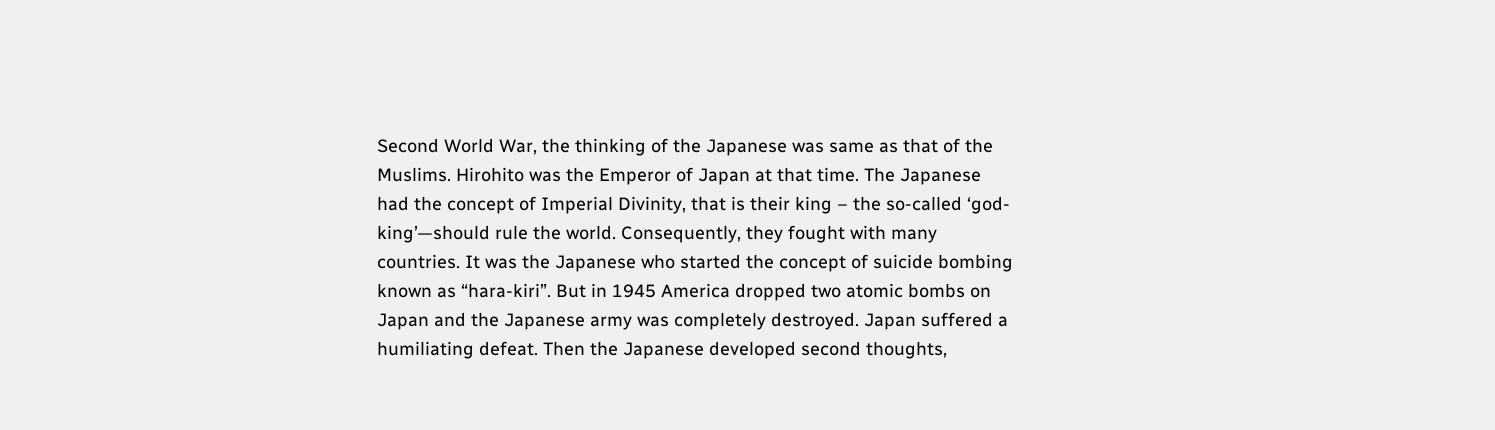Second World War, the thinking of the Japanese was same as that of the Muslims. Hirohito was the Emperor of Japan at that time. The Japanese had the concept of Imperial Divinity, that is their king – the so-called ‘god-king’—should rule the world. Consequently, they fought with many countries. It was the Japanese who started the concept of suicide bombing known as “hara-kiri”. But in 1945 America dropped two atomic bombs on Japan and the Japanese army was completely destroyed. Japan suffered a humiliating defeat. Then the Japanese developed second thoughts,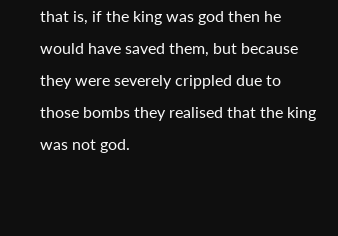that is, if the king was god then he would have saved them, but because they were severely crippled due to those bombs they realised that the king was not god.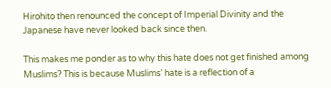Hirohito then renounced the concept of Imperial Divinity and the Japanese have never looked back since then.

This makes me ponder as to why this hate does not get finished among Muslims? This is because Muslims’ hate is a reflection of a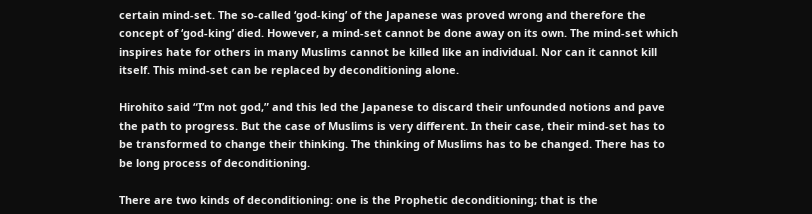certain mind-set. The so-called ‘god-king’ of the Japanese was proved wrong and therefore the concept of ‘god-king’ died. However, a mind-set cannot be done away on its own. The mind-set which inspires hate for others in many Muslims cannot be killed like an individual. Nor can it cannot kill itself. This mind-set can be replaced by deconditioning alone.

Hirohito said “I’m not god,” and this led the Japanese to discard their unfounded notions and pave the path to progress. But the case of Muslims is very different. In their case, their mind-set has to be transformed to change their thinking. The thinking of Muslims has to be changed. There has to be long process of deconditioning.

There are two kinds of deconditioning: one is the Prophetic deconditioning; that is the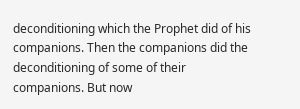deconditioning which the Prophet did of his companions. Then the companions did the deconditioning of some of their companions. But now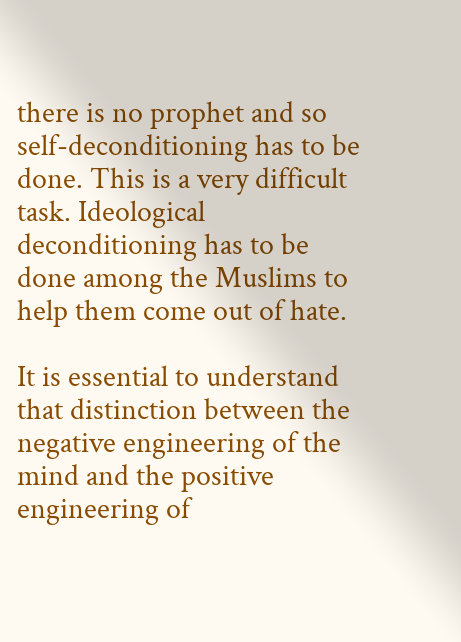there is no prophet and so self-deconditioning has to be done. This is a very difficult task. Ideological deconditioning has to be done among the Muslims to help them come out of hate.

It is essential to understand that distinction between the negative engineering of the mind and the positive engineering of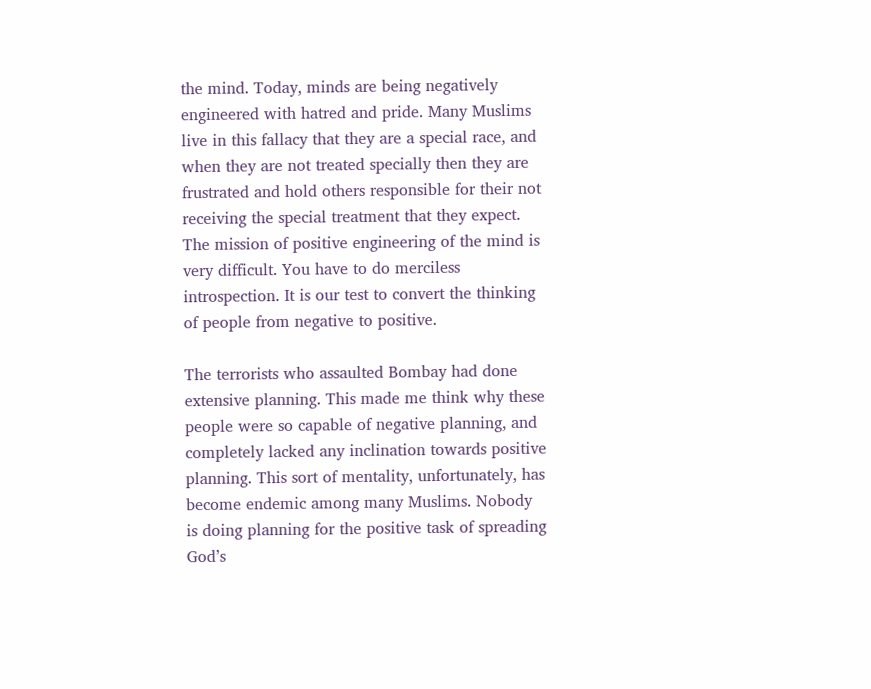the mind. Today, minds are being negatively engineered with hatred and pride. Many Muslims live in this fallacy that they are a special race, and when they are not treated specially then they are frustrated and hold others responsible for their not receiving the special treatment that they expect. The mission of positive engineering of the mind is very difficult. You have to do merciless introspection. It is our test to convert the thinking of people from negative to positive.

The terrorists who assaulted Bombay had done extensive planning. This made me think why these people were so capable of negative planning, and completely lacked any inclination towards positive planning. This sort of mentality, unfortunately, has become endemic among many Muslims. Nobody is doing planning for the positive task of spreading God’s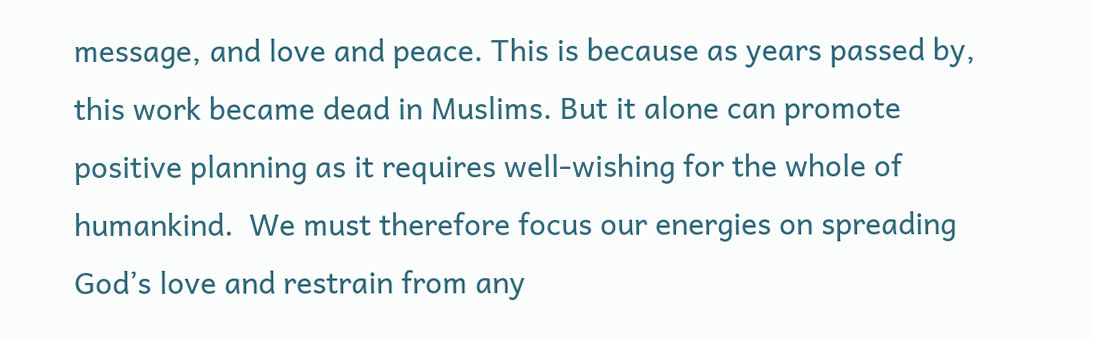message, and love and peace. This is because as years passed by, this work became dead in Muslims. But it alone can promote positive planning as it requires well-wishing for the whole of humankind.  We must therefore focus our energies on spreading God’s love and restrain from any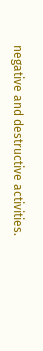negative and destructive activities.